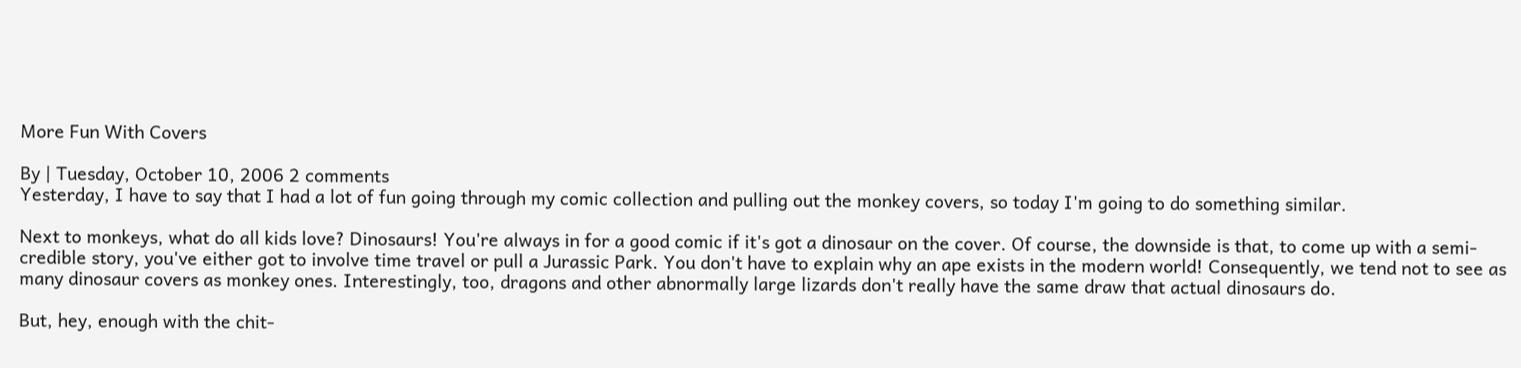More Fun With Covers

By | Tuesday, October 10, 2006 2 comments
Yesterday, I have to say that I had a lot of fun going through my comic collection and pulling out the monkey covers, so today I'm going to do something similar.

Next to monkeys, what do all kids love? Dinosaurs! You're always in for a good comic if it's got a dinosaur on the cover. Of course, the downside is that, to come up with a semi-credible story, you've either got to involve time travel or pull a Jurassic Park. You don't have to explain why an ape exists in the modern world! Consequently, we tend not to see as many dinosaur covers as monkey ones. Interestingly, too, dragons and other abnormally large lizards don't really have the same draw that actual dinosaurs do.

But, hey, enough with the chit-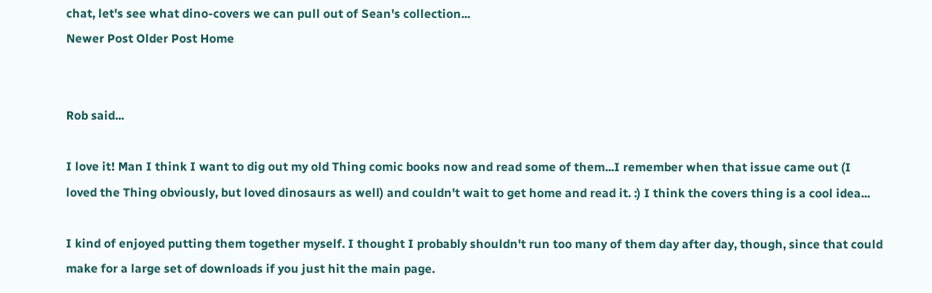chat, let's see what dino-covers we can pull out of Sean's collection...
Newer Post Older Post Home


Rob said...

I love it! Man I think I want to dig out my old Thing comic books now and read some of them...I remember when that issue came out (I loved the Thing obviously, but loved dinosaurs as well) and couldn't wait to get home and read it. :) I think the covers thing is a cool idea...

I kind of enjoyed putting them together myself. I thought I probably shouldn't run too many of them day after day, though, since that could make for a large set of downloads if you just hit the main page.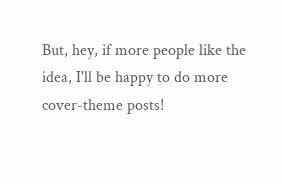But, hey, if more people like the idea, I'll be happy to do more cover-theme posts!